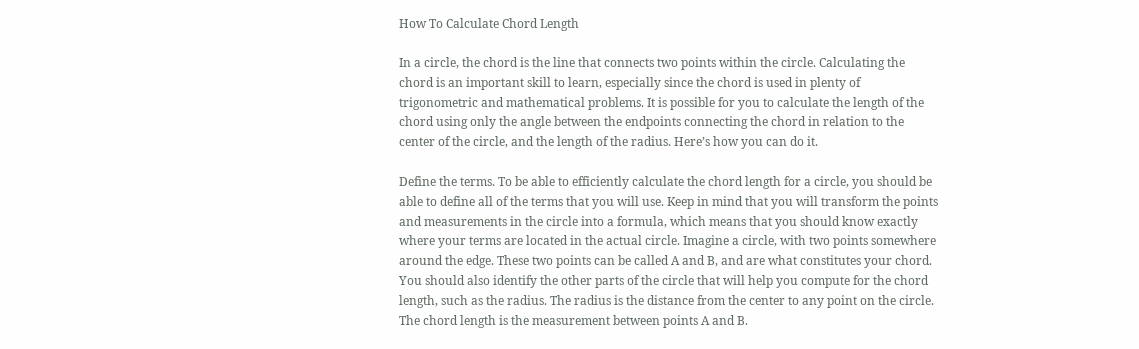How To Calculate Chord Length

In a circle, the chord is the line that connects two points within the circle. Calculating the chord is an important skill to learn, especially since the chord is used in plenty of trigonometric and mathematical problems. It is possible for you to calculate the length of the chord using only the angle between the endpoints connecting the chord in relation to the center of the circle, and the length of the radius. Here’s how you can do it.

Define the terms. To be able to efficiently calculate the chord length for a circle, you should be able to define all of the terms that you will use. Keep in mind that you will transform the points and measurements in the circle into a formula, which means that you should know exactly where your terms are located in the actual circle. Imagine a circle, with two points somewhere around the edge. These two points can be called A and B, and are what constitutes your chord. You should also identify the other parts of the circle that will help you compute for the chord length, such as the radius. The radius is the distance from the center to any point on the circle. The chord length is the measurement between points A and B.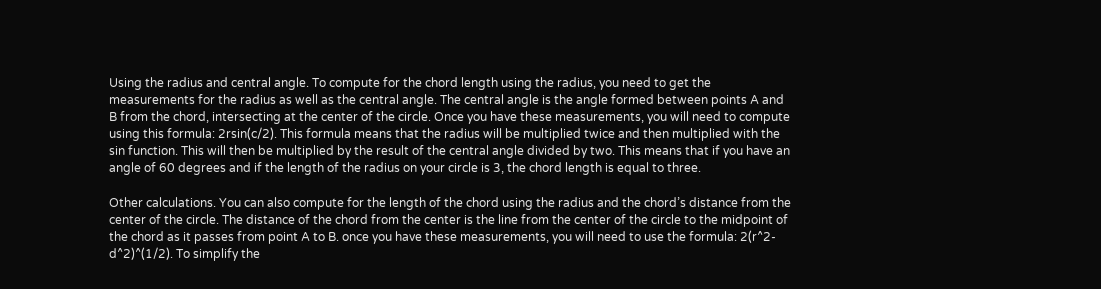Using the radius and central angle. To compute for the chord length using the radius, you need to get the measurements for the radius as well as the central angle. The central angle is the angle formed between points A and B from the chord, intersecting at the center of the circle. Once you have these measurements, you will need to compute using this formula: 2rsin(c/2). This formula means that the radius will be multiplied twice and then multiplied with the sin function. This will then be multiplied by the result of the central angle divided by two. This means that if you have an angle of 60 degrees and if the length of the radius on your circle is 3, the chord length is equal to three.

Other calculations. You can also compute for the length of the chord using the radius and the chord’s distance from the center of the circle. The distance of the chord from the center is the line from the center of the circle to the midpoint of the chord as it passes from point A to B. once you have these measurements, you will need to use the formula: 2(r^2-d^2)^(1/2). To simplify the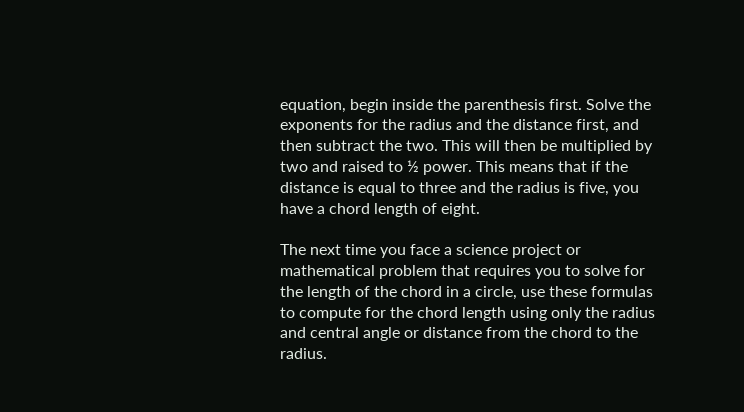equation, begin inside the parenthesis first. Solve the exponents for the radius and the distance first, and then subtract the two. This will then be multiplied by two and raised to ½ power. This means that if the distance is equal to three and the radius is five, you have a chord length of eight.

The next time you face a science project or mathematical problem that requires you to solve for the length of the chord in a circle, use these formulas to compute for the chord length using only the radius and central angle or distance from the chord to the radius.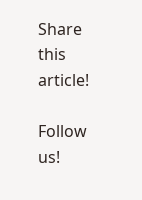Share this article!

Follow us!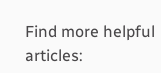Find more helpful articles: